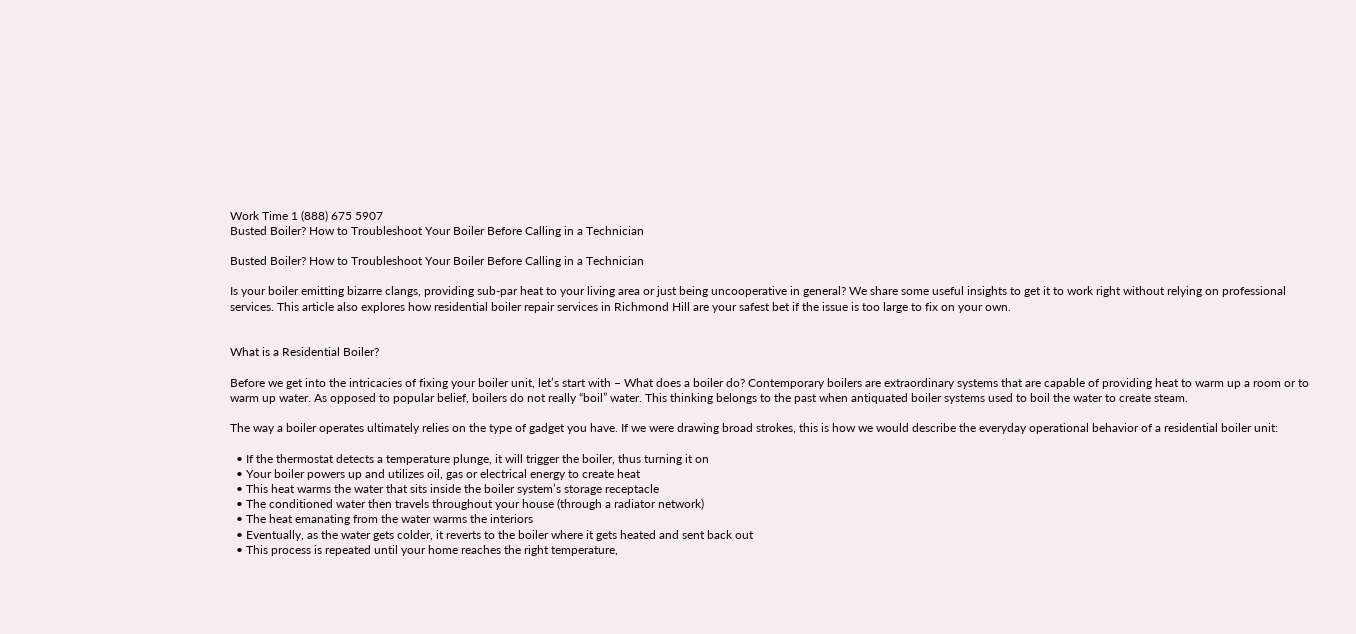Work Time 1 (888) 675 5907
Busted Boiler? How to Troubleshoot Your Boiler Before Calling in a Technician

Busted Boiler? How to Troubleshoot Your Boiler Before Calling in a Technician

Is your boiler emitting bizarre clangs, providing sub-par heat to your living area or just being uncooperative in general? We share some useful insights to get it to work right without relying on professional services. This article also explores how residential boiler repair services in Richmond Hill are your safest bet if the issue is too large to fix on your own.


What is a Residential Boiler?

Before we get into the intricacies of fixing your boiler unit, let’s start with – What does a boiler do? Contemporary boilers are extraordinary systems that are capable of providing heat to warm up a room or to warm up water. As opposed to popular belief, boilers do not really “boil” water. This thinking belongs to the past when antiquated boiler systems used to boil the water to create steam.

The way a boiler operates ultimately relies on the type of gadget you have. If we were drawing broad strokes, this is how we would describe the everyday operational behavior of a residential boiler unit:

  • If the thermostat detects a temperature plunge, it will trigger the boiler, thus turning it on
  • Your boiler powers up and utilizes oil, gas or electrical energy to create heat
  • This heat warms the water that sits inside the boiler system’s storage receptacle
  • The conditioned water then travels throughout your house (through a radiator network)
  • The heat emanating from the water warms the interiors
  • Eventually, as the water gets colder, it reverts to the boiler where it gets heated and sent back out
  • This process is repeated until your home reaches the right temperature,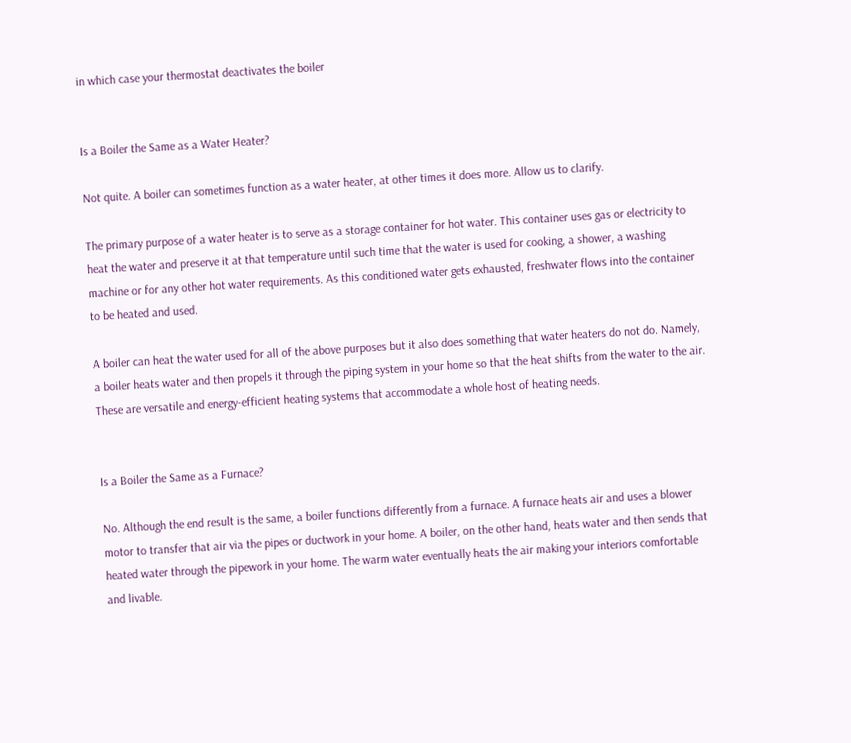in which case your thermostat deactivates the boiler


Is a Boiler the Same as a Water Heater?

Not quite. A boiler can sometimes function as a water heater, at other times it does more. Allow us to clarify.

The primary purpose of a water heater is to serve as a storage container for hot water. This container uses gas or electricity to heat the water and preserve it at that temperature until such time that the water is used for cooking, a shower, a washing machine or for any other hot water requirements. As this conditioned water gets exhausted, freshwater flows into the container to be heated and used.

A boiler can heat the water used for all of the above purposes but it also does something that water heaters do not do. Namely, a boiler heats water and then propels it through the piping system in your home so that the heat shifts from the water to the air. These are versatile and energy-efficient heating systems that accommodate a whole host of heating needs.


Is a Boiler the Same as a Furnace?

No. Although the end result is the same, a boiler functions differently from a furnace. A furnace heats air and uses a blower motor to transfer that air via the pipes or ductwork in your home. A boiler, on the other hand, heats water and then sends that heated water through the pipework in your home. The warm water eventually heats the air making your interiors comfortable and livable.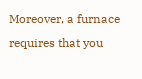Moreover, a furnace requires that you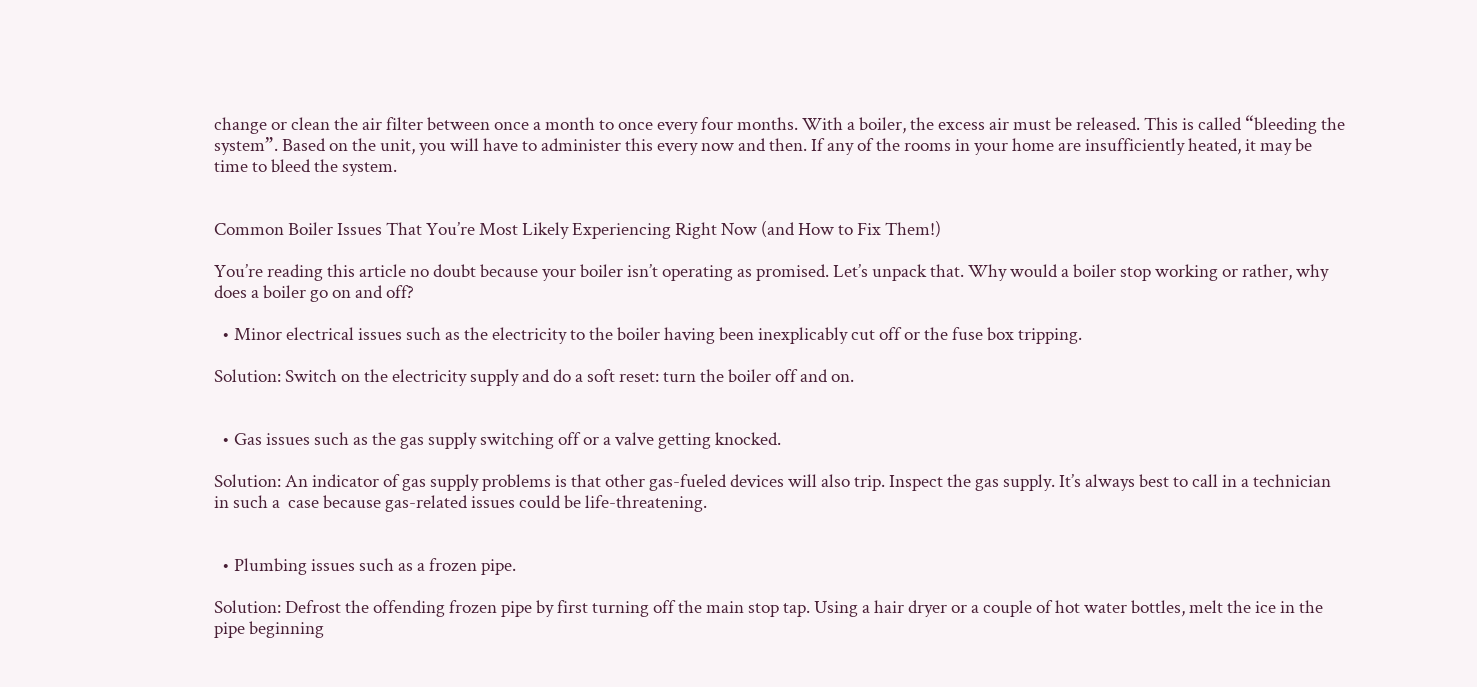change or clean the air filter between once a month to once every four months. With a boiler, the excess air must be released. This is called “bleeding the system”. Based on the unit, you will have to administer this every now and then. If any of the rooms in your home are insufficiently heated, it may be time to bleed the system.


Common Boiler Issues That You’re Most Likely Experiencing Right Now (and How to Fix Them!)

You’re reading this article no doubt because your boiler isn’t operating as promised. Let’s unpack that. Why would a boiler stop working or rather, why does a boiler go on and off?

  • Minor electrical issues such as the electricity to the boiler having been inexplicably cut off or the fuse box tripping.

Solution: Switch on the electricity supply and do a soft reset: turn the boiler off and on.


  • Gas issues such as the gas supply switching off or a valve getting knocked.

Solution: An indicator of gas supply problems is that other gas-fueled devices will also trip. Inspect the gas supply. It’s always best to call in a technician in such a  case because gas-related issues could be life-threatening.


  • Plumbing issues such as a frozen pipe.

Solution: Defrost the offending frozen pipe by first turning off the main stop tap. Using a hair dryer or a couple of hot water bottles, melt the ice in the pipe beginning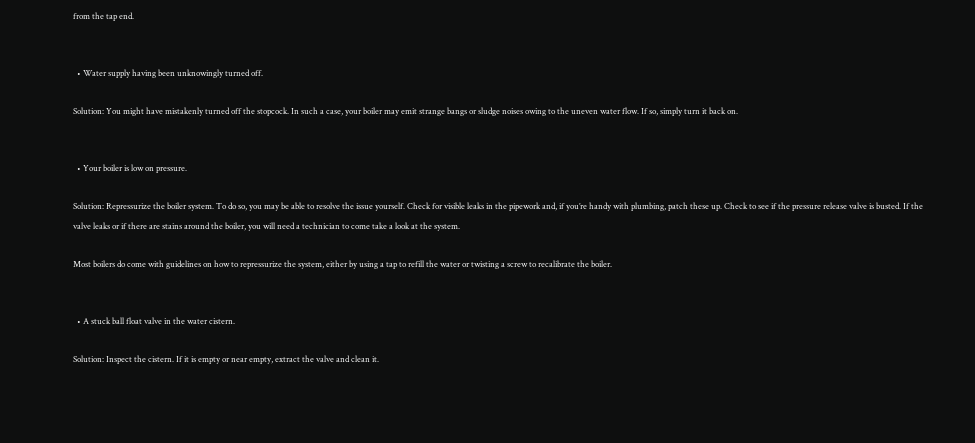from the tap end.


  • Water supply having been unknowingly turned off.

Solution: You might have mistakenly turned off the stopcock. In such a case, your boiler may emit strange bangs or sludge noises owing to the uneven water flow. If so, simply turn it back on.


  • Your boiler is low on pressure.

Solution: Repressurize the boiler system. To do so, you may be able to resolve the issue yourself. Check for visible leaks in the pipework and, if you’re handy with plumbing, patch these up. Check to see if the pressure release valve is busted. If the valve leaks or if there are stains around the boiler, you will need a technician to come take a look at the system.

Most boilers do come with guidelines on how to repressurize the system, either by using a tap to refill the water or twisting a screw to recalibrate the boiler.


  • A stuck ball float valve in the water cistern.

Solution: Inspect the cistern. If it is empty or near empty, extract the valve and clean it.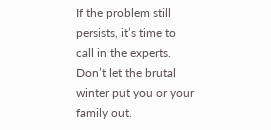If the problem still persists, it’s time to call in the experts. Don’t let the brutal winter put you or your family out.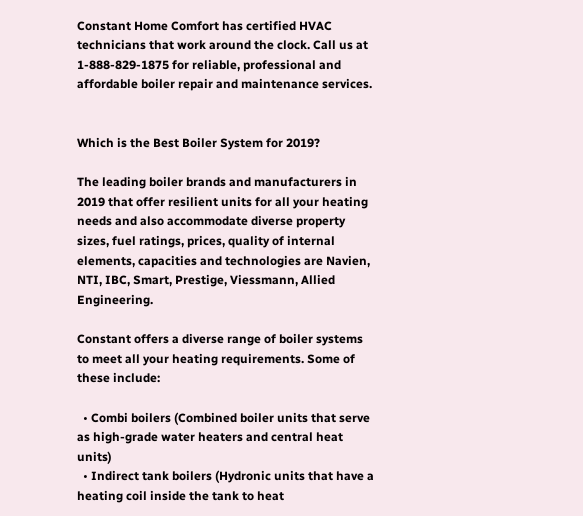Constant Home Comfort has certified HVAC technicians that work around the clock. Call us at 1-888-829-1875 for reliable, professional and affordable boiler repair and maintenance services.


Which is the Best Boiler System for 2019?

The leading boiler brands and manufacturers in 2019 that offer resilient units for all your heating needs and also accommodate diverse property sizes, fuel ratings, prices, quality of internal elements, capacities and technologies are Navien, NTI, IBC, Smart, Prestige, Viessmann, Allied Engineering.

Constant offers a diverse range of boiler systems to meet all your heating requirements. Some of these include:

  • Combi boilers (Combined boiler units that serve as high-grade water heaters and central heat units)
  • Indirect tank boilers (Hydronic units that have a heating coil inside the tank to heat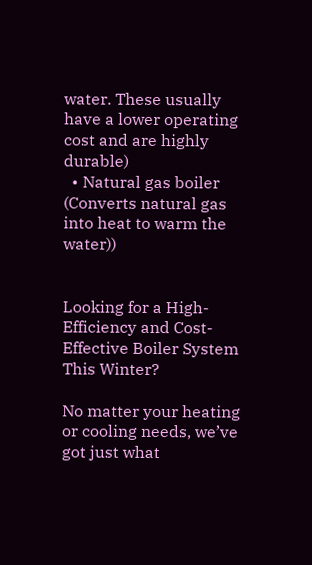water. These usually have a lower operating cost and are highly durable)
  • Natural gas boiler (Converts natural gas into heat to warm the water))


Looking for a High-Efficiency and Cost-Effective Boiler System This Winter?

No matter your heating or cooling needs, we’ve got just what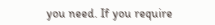you need. If you require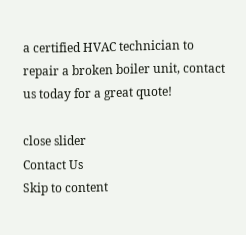a certified HVAC technician to repair a broken boiler unit, contact us today for a great quote!

close slider
Contact Us
Skip to content